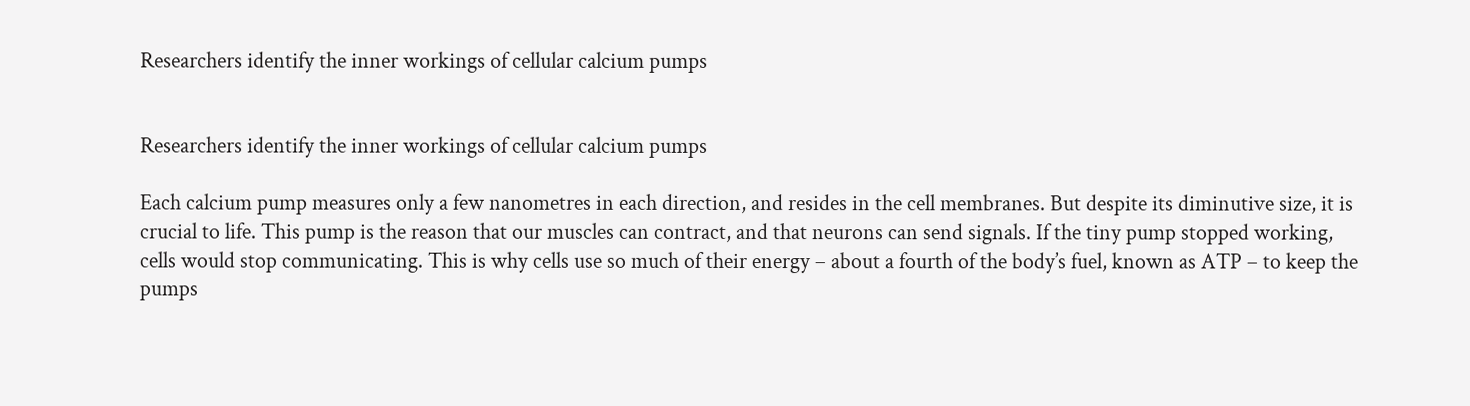Researchers identify the inner workings of cellular calcium pumps


Researchers identify the inner workings of cellular calcium pumps

Each calcium pump measures only a few nanometres in each direction, and resides in the cell membranes. But despite its diminutive size, it is crucial to life. This pump is the reason that our muscles can contract, and that neurons can send signals. If the tiny pump stopped working, cells would stop communicating. This is why cells use so much of their energy – about a fourth of the body’s fuel, known as ATP – to keep the pumps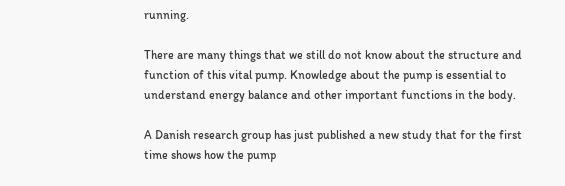running.

There are many things that we still do not know about the structure and function of this vital pump. Knowledge about the pump is essential to understand energy balance and other important functions in the body.

A Danish research group has just published a new study that for the first time shows how the pump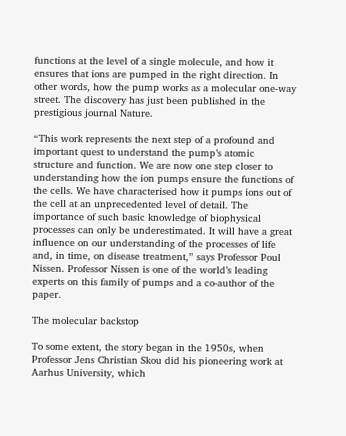functions at the level of a single molecule, and how it ensures that ions are pumped in the right direction. In other words, how the pump works as a molecular one-way street. The discovery has just been published in the prestigious journal Nature.

“This work represents the next step of a profound and important quest to understand the pump’s atomic structure and function. We are now one step closer to understanding how the ion pumps ensure the functions of the cells. We have characterised how it pumps ions out of the cell at an unprecedented level of detail. The importance of such basic knowledge of biophysical processes can only be underestimated. It will have a great influence on our understanding of the processes of life and, in time, on disease treatment,” says Professor Poul Nissen. Professor Nissen is one of the world’s leading experts on this family of pumps and a co-author of the paper.

The molecular backstop

To some extent, the story began in the 1950s, when Professor Jens Christian Skou did his pioneering work at Aarhus University, which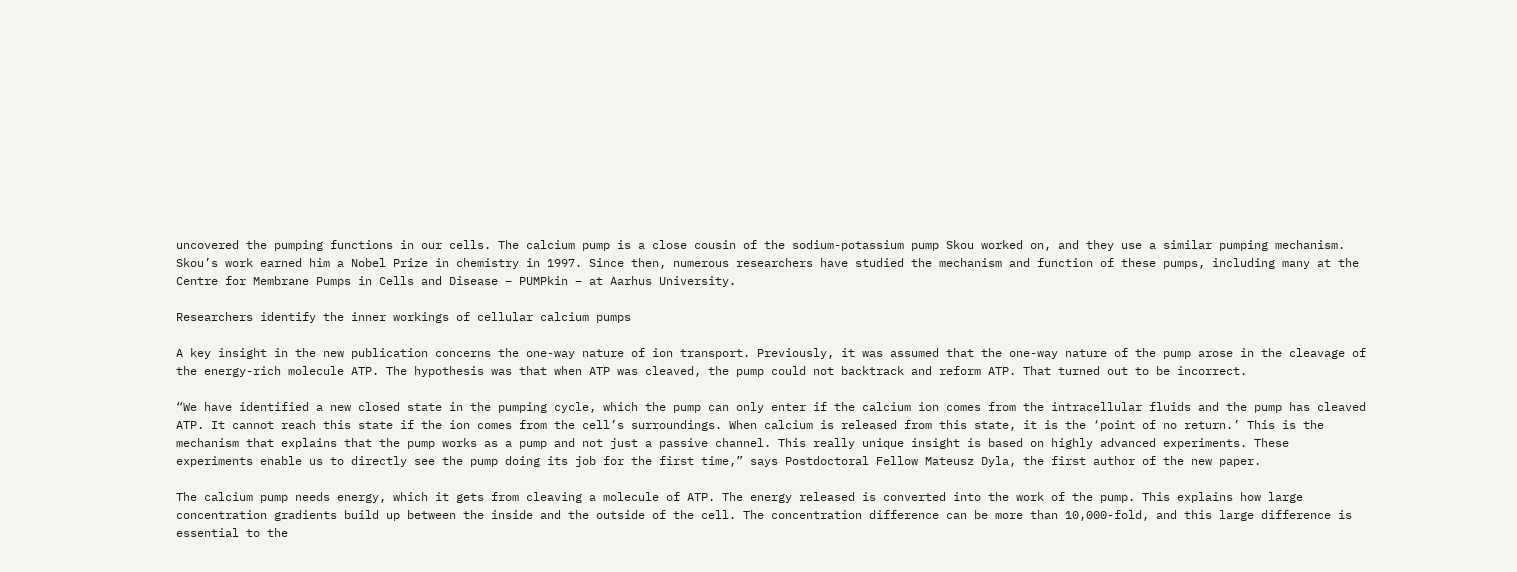uncovered the pumping functions in our cells. The calcium pump is a close cousin of the sodium-potassium pump Skou worked on, and they use a similar pumping mechanism. Skou’s work earned him a Nobel Prize in chemistry in 1997. Since then, numerous researchers have studied the mechanism and function of these pumps, including many at the Centre for Membrane Pumps in Cells and Disease – PUMPkin – at Aarhus University.

Researchers identify the inner workings of cellular calcium pumps

A key insight in the new publication concerns the one-way nature of ion transport. Previously, it was assumed that the one-way nature of the pump arose in the cleavage of the energy-rich molecule ATP. The hypothesis was that when ATP was cleaved, the pump could not backtrack and reform ATP. That turned out to be incorrect.

“We have identified a new closed state in the pumping cycle, which the pump can only enter if the calcium ion comes from the intracellular fluids and the pump has cleaved ATP. It cannot reach this state if the ion comes from the cell’s surroundings. When calcium is released from this state, it is the ‘point of no return.’ This is the mechanism that explains that the pump works as a pump and not just a passive channel. This really unique insight is based on highly advanced experiments. These experiments enable us to directly see the pump doing its job for the first time,” says Postdoctoral Fellow Mateusz Dyla, the first author of the new paper.

The calcium pump needs energy, which it gets from cleaving a molecule of ATP. The energy released is converted into the work of the pump. This explains how large concentration gradients build up between the inside and the outside of the cell. The concentration difference can be more than 10,000-fold, and this large difference is essential to the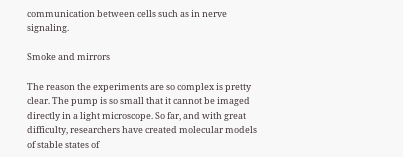communication between cells such as in nerve signaling.

Smoke and mirrors

The reason the experiments are so complex is pretty clear. The pump is so small that it cannot be imaged directly in a light microscope. So far, and with great difficulty, researchers have created molecular models of stable states of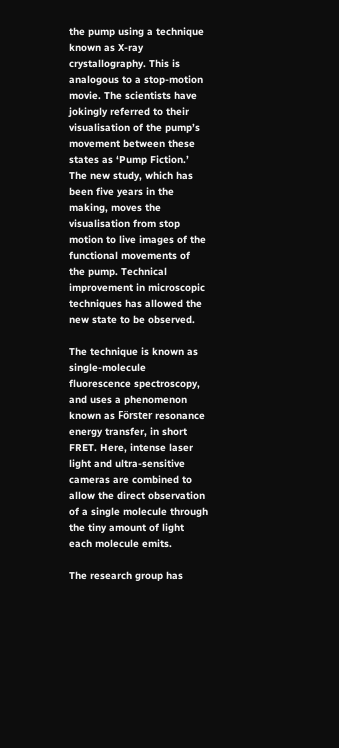the pump using a technique known as X-ray crystallography. This is analogous to a stop-motion movie. The scientists have jokingly referred to their visualisation of the pump’s movement between these states as ‘Pump Fiction.’ The new study, which has been five years in the making, moves the visualisation from stop motion to live images of the functional movements of the pump. Technical improvement in microscopic techniques has allowed the new state to be observed.

The technique is known as single-molecule fluorescence spectroscopy, and uses a phenomenon known as Förster resonance energy transfer, in short FRET. Here, intense laser light and ultra-sensitive cameras are combined to allow the direct observation of a single molecule through the tiny amount of light each molecule emits.

The research group has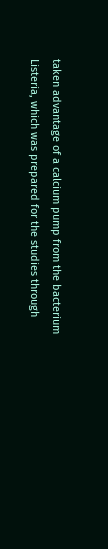taken advantage of a calcium pump from the bacterium Listeria, which was prepared for the studies through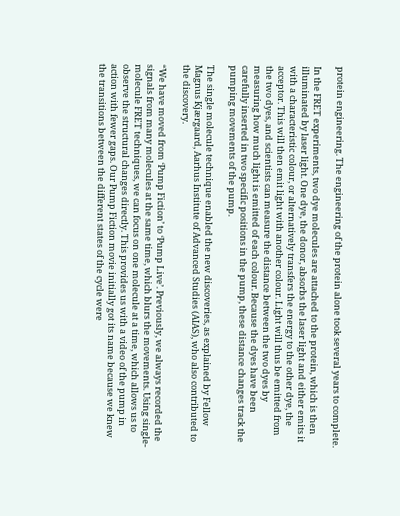protein engineering. The engineering of the protein alone took several years to complete.

In the FRET experiments, two dye molecules are attached to the protein, which is then illuminated by laser light. One dye, the donor, absorbs the laser light and either emits it with a characteristic colour, or alternatively transfers the energy to the other dye, the acceptor. This will then emit light with another colour. Light will thus be emitted from the two dyes, and scientists can measure the distance between the two dyes by measuring how much light is emitted of each colour. Because the dyes have been carefully inserted in two specific positions in the pump, these distance changes track the pumping movements of the pump.

The single molecule technique enabled the new discoveries, as explained by Fellow Magnus Kjærgaard, Aarhus Institute of Advanced Studies (AIAS), who also contributed to the discovery.

“We have moved from ‘Pump Fiction’ to ‘Pump Live’. Previously, we always recorded the signals from many molecules at the same time, which blurs the movements. Using single-molecule FRET techniques, we can focus on one molecule at a time, which allows us to observe the structural changes directly. This provides us with a video of the pump in action with fewer gaps. Our Pump Fiction movie initially got its name because we knew the transitions between the different states of the cycle were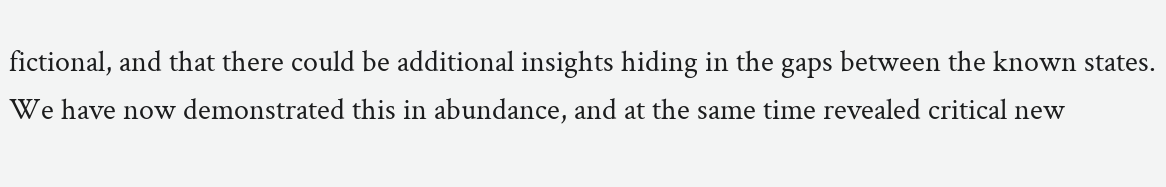fictional, and that there could be additional insights hiding in the gaps between the known states. We have now demonstrated this in abundance, and at the same time revealed critical new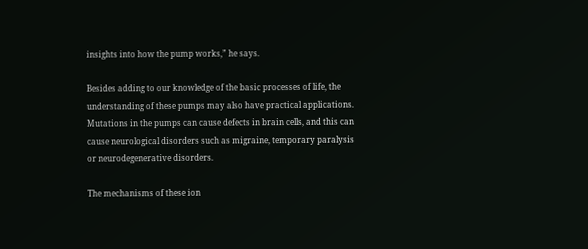insights into how the pump works,” he says.

Besides adding to our knowledge of the basic processes of life, the understanding of these pumps may also have practical applications. Mutations in the pumps can cause defects in brain cells, and this can cause neurological disorders such as migraine, temporary paralysis or neurodegenerative disorders.

The mechanisms of these ion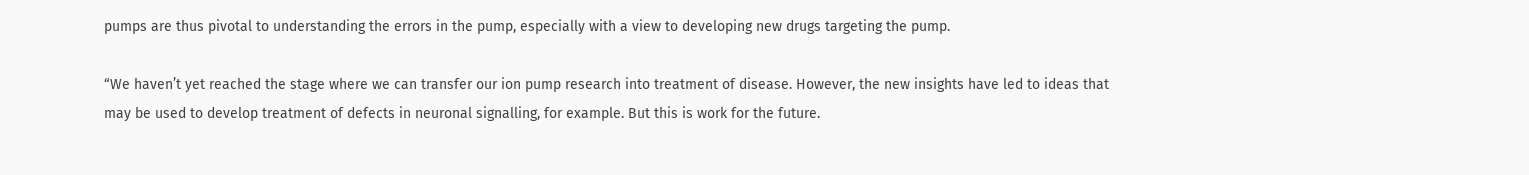pumps are thus pivotal to understanding the errors in the pump, especially with a view to developing new drugs targeting the pump.

“We haven’t yet reached the stage where we can transfer our ion pump research into treatment of disease. However, the new insights have led to ideas that may be used to develop treatment of defects in neuronal signalling, for example. But this is work for the future.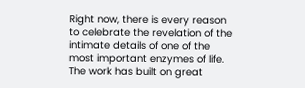Right now, there is every reason to celebrate the revelation of the intimate details of one of the most important enzymes of life. The work has built on great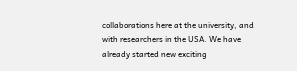collaborations here at the university, and with researchers in the USA. We have already started new exciting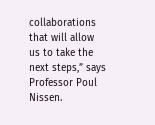collaborations that will allow us to take the next steps,” says Professor Poul Nissen.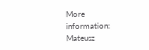More information:
Mateusz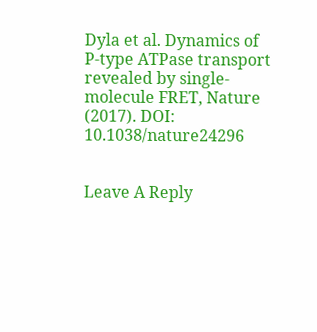Dyla et al. Dynamics of P-type ATPase transport revealed by single-molecule FRET, Nature (2017). DOI: 10.1038/nature24296


Leave A Reply